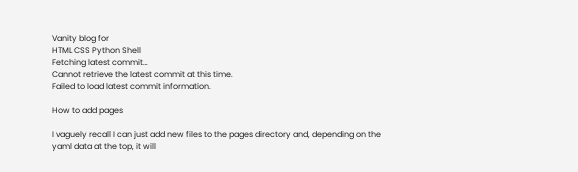Vanity blog for
HTML CSS Python Shell
Fetching latest commit…
Cannot retrieve the latest commit at this time.
Failed to load latest commit information.

How to add pages

I vaguely recall I can just add new files to the pages directory and, depending on the yaml data at the top, it will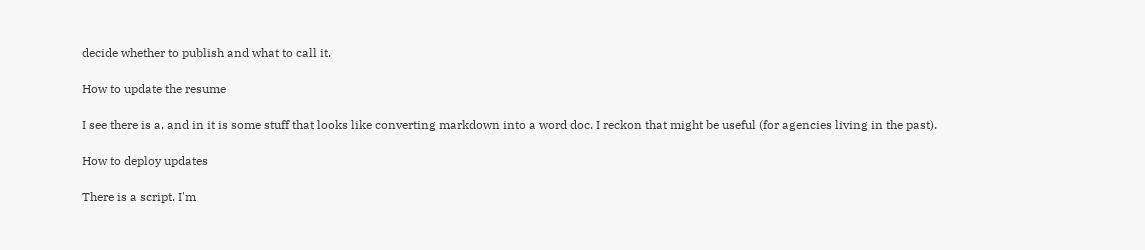decide whether to publish and what to call it.

How to update the resume

I see there is a, and in it is some stuff that looks like converting markdown into a word doc. I reckon that might be useful (for agencies living in the past).

How to deploy updates

There is a script. I'm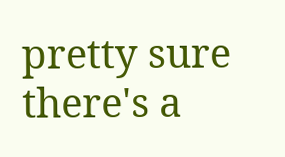pretty sure there's a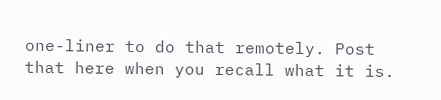one-liner to do that remotely. Post that here when you recall what it is.